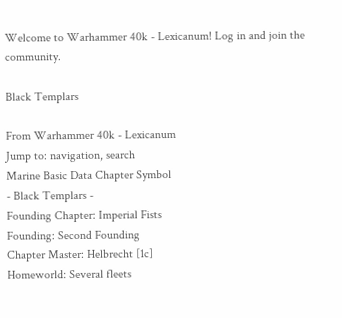Welcome to Warhammer 40k - Lexicanum! Log in and join the community.

Black Templars

From Warhammer 40k - Lexicanum
Jump to: navigation, search
Marine Basic Data Chapter Symbol
- Black Templars -
Founding Chapter: Imperial Fists
Founding: Second Founding
Chapter Master: Helbrecht [1c]
Homeworld: Several fleets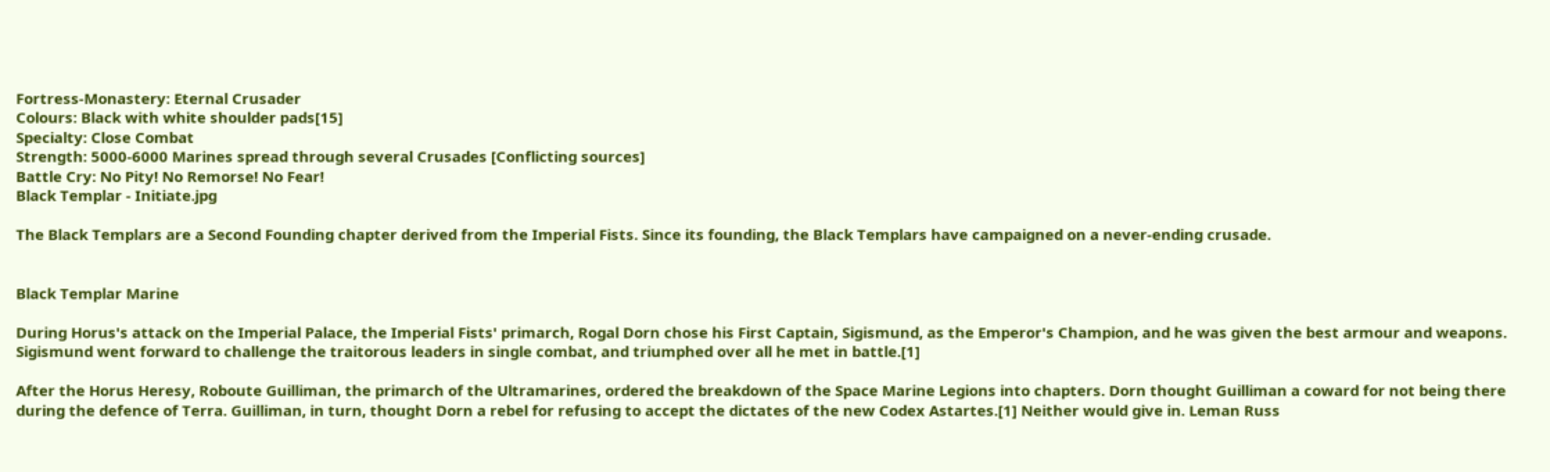Fortress-Monastery: Eternal Crusader
Colours: Black with white shoulder pads[15]
Specialty: Close Combat
Strength: 5000-6000 Marines spread through several Crusades [Conflicting sources]
Battle Cry: No Pity! No Remorse! No Fear!
Black Templar - Initiate.jpg

The Black Templars are a Second Founding chapter derived from the Imperial Fists. Since its founding, the Black Templars have campaigned on a never-ending crusade.


Black Templar Marine

During Horus's attack on the Imperial Palace, the Imperial Fists' primarch, Rogal Dorn chose his First Captain, Sigismund, as the Emperor's Champion, and he was given the best armour and weapons. Sigismund went forward to challenge the traitorous leaders in single combat, and triumphed over all he met in battle.[1]

After the Horus Heresy, Roboute Guilliman, the primarch of the Ultramarines, ordered the breakdown of the Space Marine Legions into chapters. Dorn thought Guilliman a coward for not being there during the defence of Terra. Guilliman, in turn, thought Dorn a rebel for refusing to accept the dictates of the new Codex Astartes.[1] Neither would give in. Leman Russ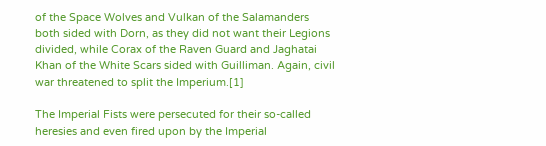of the Space Wolves and Vulkan of the Salamanders both sided with Dorn, as they did not want their Legions divided, while Corax of the Raven Guard and Jaghatai Khan of the White Scars sided with Guilliman. Again, civil war threatened to split the Imperium.[1]

The Imperial Fists were persecuted for their so-called heresies and even fired upon by the Imperial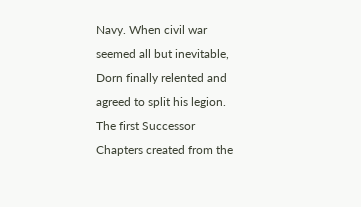Navy. When civil war seemed all but inevitable, Dorn finally relented and agreed to split his legion. The first Successor Chapters created from the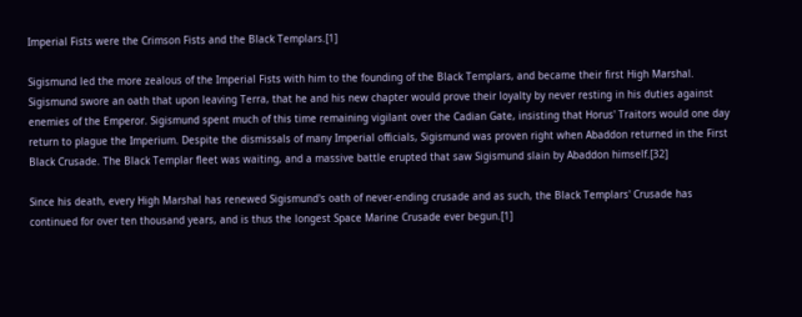Imperial Fists were the Crimson Fists and the Black Templars.[1]

Sigismund led the more zealous of the Imperial Fists with him to the founding of the Black Templars, and became their first High Marshal. Sigismund swore an oath that upon leaving Terra, that he and his new chapter would prove their loyalty by never resting in his duties against enemies of the Emperor. Sigismund spent much of this time remaining vigilant over the Cadian Gate, insisting that Horus' Traitors would one day return to plague the Imperium. Despite the dismissals of many Imperial officials, Sigismund was proven right when Abaddon returned in the First Black Crusade. The Black Templar fleet was waiting, and a massive battle erupted that saw Sigismund slain by Abaddon himself.[32]

Since his death, every High Marshal has renewed Sigismund's oath of never-ending crusade and as such, the Black Templars' Crusade has continued for over ten thousand years, and is thus the longest Space Marine Crusade ever begun.[1]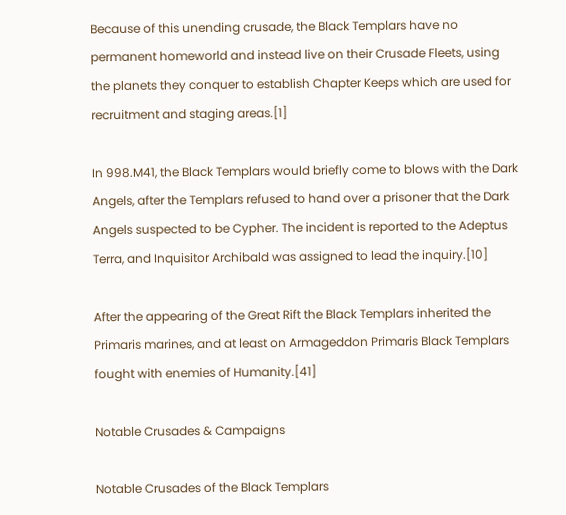Because of this unending crusade, the Black Templars have no permanent homeworld and instead live on their Crusade Fleets, using the planets they conquer to establish Chapter Keeps which are used for recruitment and staging areas.[1]

In 998.M41, the Black Templars would briefly come to blows with the Dark Angels, after the Templars refused to hand over a prisoner that the Dark Angels suspected to be Cypher. The incident is reported to the Adeptus Terra, and Inquisitor Archibald was assigned to lead the inquiry.[10]

After the appearing of the Great Rift the Black Templars inherited the Primaris marines, and at least on Armageddon Primaris Black Templars fought with enemies of Humanity.[41]

Notable Crusades & Campaigns

Notable Crusades of the Black Templars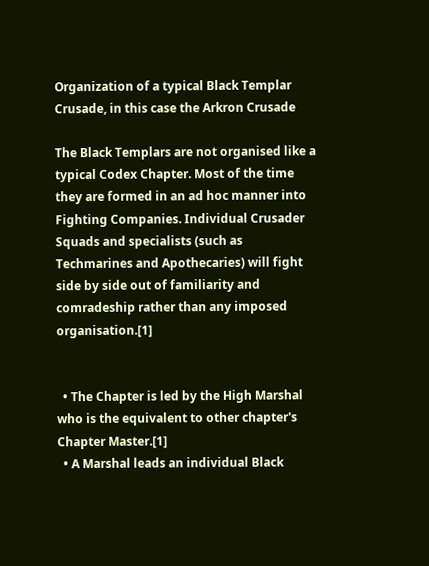Organization of a typical Black Templar Crusade, in this case the Arkron Crusade

The Black Templars are not organised like a typical Codex Chapter. Most of the time they are formed in an ad hoc manner into Fighting Companies. Individual Crusader Squads and specialists (such as Techmarines and Apothecaries) will fight side by side out of familiarity and comradeship rather than any imposed organisation.[1]


  • The Chapter is led by the High Marshal who is the equivalent to other chapter's Chapter Master.[1]
  • A Marshal leads an individual Black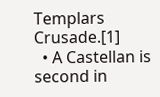Templars Crusade.[1]
  • A Castellan is second in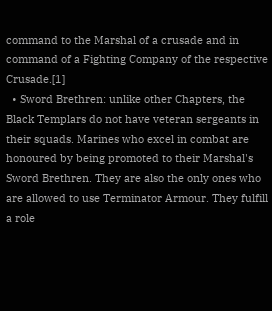command to the Marshal of a crusade and in command of a Fighting Company of the respective Crusade.[1]
  • Sword Brethren: unlike other Chapters, the Black Templars do not have veteran sergeants in their squads. Marines who excel in combat are honoured by being promoted to their Marshal's Sword Brethren. They are also the only ones who are allowed to use Terminator Armour. They fulfill a role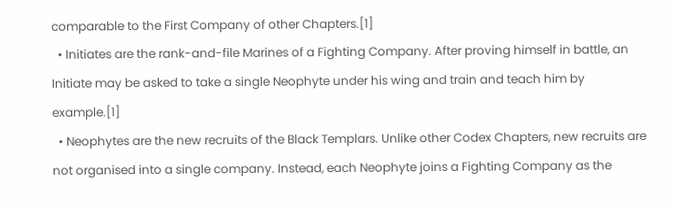comparable to the First Company of other Chapters.[1]
  • Initiates are the rank-and-file Marines of a Fighting Company. After proving himself in battle, an Initiate may be asked to take a single Neophyte under his wing and train and teach him by example.[1]
  • Neophytes are the new recruits of the Black Templars. Unlike other Codex Chapters, new recruits are not organised into a single company. Instead, each Neophyte joins a Fighting Company as the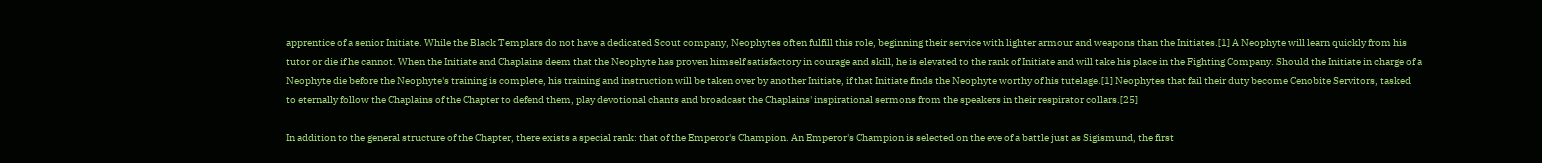apprentice of a senior Initiate. While the Black Templars do not have a dedicated Scout company, Neophytes often fulfill this role, beginning their service with lighter armour and weapons than the Initiates.[1] A Neophyte will learn quickly from his tutor or die if he cannot. When the Initiate and Chaplains deem that the Neophyte has proven himself satisfactory in courage and skill, he is elevated to the rank of Initiate and will take his place in the Fighting Company. Should the Initiate in charge of a Neophyte die before the Neophyte's training is complete, his training and instruction will be taken over by another Initiate, if that Initiate finds the Neophyte worthy of his tutelage.[1] Neophytes that fail their duty become Cenobite Servitors, tasked to eternally follow the Chaplains of the Chapter to defend them, play devotional chants and broadcast the Chaplains' inspirational sermons from the speakers in their respirator collars.[25]

In addition to the general structure of the Chapter, there exists a special rank: that of the Emperor's Champion. An Emperor's Champion is selected on the eve of a battle just as Sigismund, the first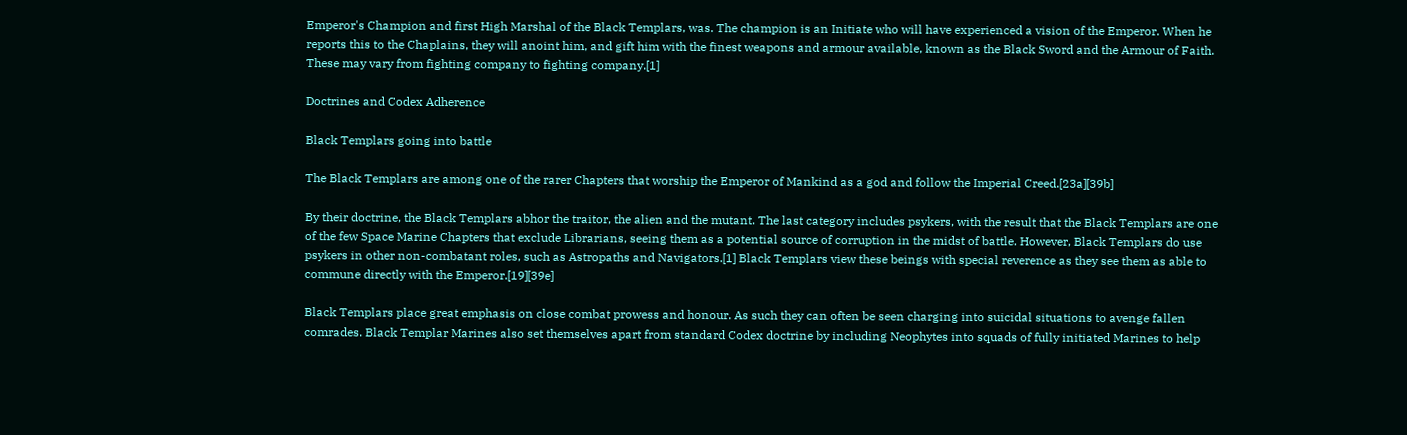Emperor's Champion and first High Marshal of the Black Templars, was. The champion is an Initiate who will have experienced a vision of the Emperor. When he reports this to the Chaplains, they will anoint him, and gift him with the finest weapons and armour available, known as the Black Sword and the Armour of Faith. These may vary from fighting company to fighting company.[1]

Doctrines and Codex Adherence

Black Templars going into battle

The Black Templars are among one of the rarer Chapters that worship the Emperor of Mankind as a god and follow the Imperial Creed.[23a][39b]

By their doctrine, the Black Templars abhor the traitor, the alien and the mutant. The last category includes psykers, with the result that the Black Templars are one of the few Space Marine Chapters that exclude Librarians, seeing them as a potential source of corruption in the midst of battle. However, Black Templars do use psykers in other non-combatant roles, such as Astropaths and Navigators.[1] Black Templars view these beings with special reverence as they see them as able to commune directly with the Emperor.[19][39e]

Black Templars place great emphasis on close combat prowess and honour. As such they can often be seen charging into suicidal situations to avenge fallen comrades. Black Templar Marines also set themselves apart from standard Codex doctrine by including Neophytes into squads of fully initiated Marines to help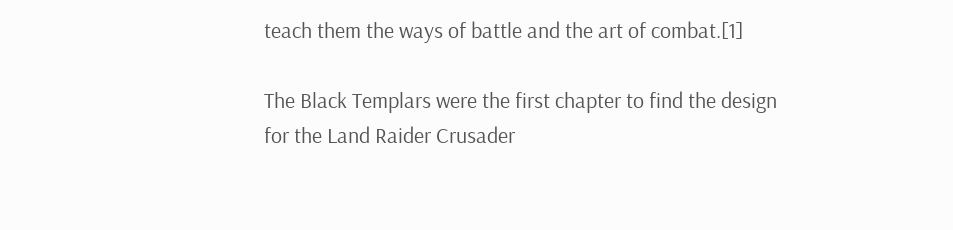teach them the ways of battle and the art of combat.[1]

The Black Templars were the first chapter to find the design for the Land Raider Crusader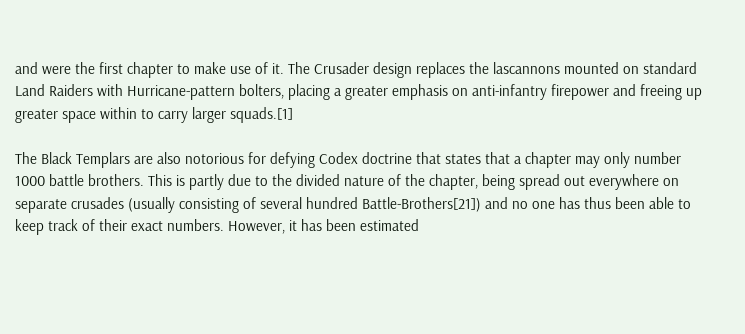and were the first chapter to make use of it. The Crusader design replaces the lascannons mounted on standard Land Raiders with Hurricane-pattern bolters, placing a greater emphasis on anti-infantry firepower and freeing up greater space within to carry larger squads.[1]

The Black Templars are also notorious for defying Codex doctrine that states that a chapter may only number 1000 battle brothers. This is partly due to the divided nature of the chapter, being spread out everywhere on separate crusades (usually consisting of several hundred Battle-Brothers[21]) and no one has thus been able to keep track of their exact numbers. However, it has been estimated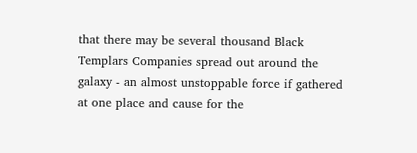that there may be several thousand Black Templars Companies spread out around the galaxy - an almost unstoppable force if gathered at one place and cause for the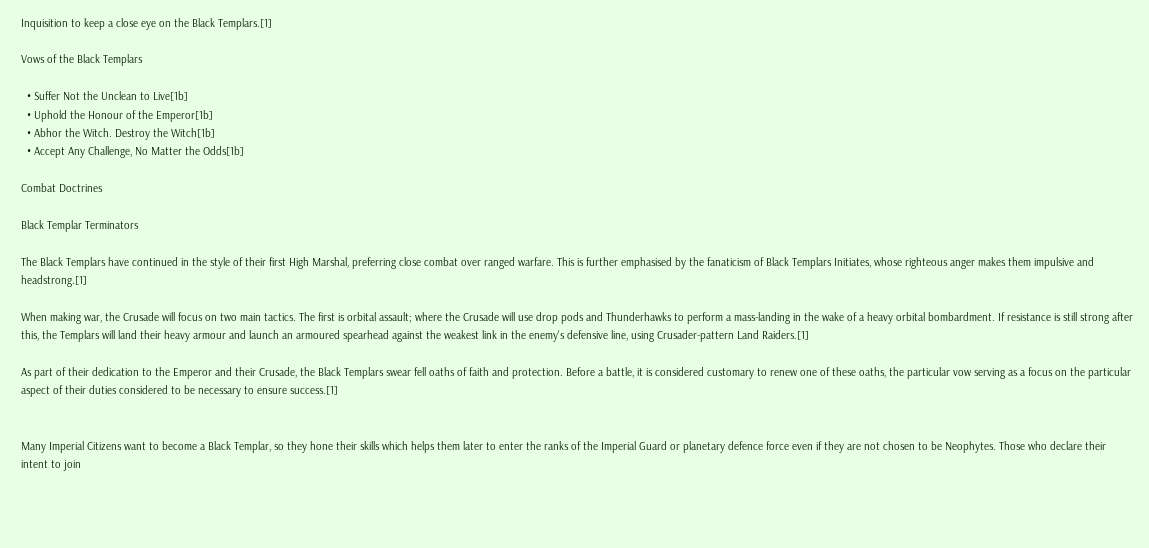Inquisition to keep a close eye on the Black Templars.[1]

Vows of the Black Templars

  • Suffer Not the Unclean to Live[1b]
  • Uphold the Honour of the Emperor[1b]
  • Abhor the Witch. Destroy the Witch[1b]
  • Accept Any Challenge, No Matter the Odds[1b]

Combat Doctrines

Black Templar Terminators

The Black Templars have continued in the style of their first High Marshal, preferring close combat over ranged warfare. This is further emphasised by the fanaticism of Black Templars Initiates, whose righteous anger makes them impulsive and headstrong.[1]

When making war, the Crusade will focus on two main tactics. The first is orbital assault; where the Crusade will use drop pods and Thunderhawks to perform a mass-landing in the wake of a heavy orbital bombardment. If resistance is still strong after this, the Templars will land their heavy armour and launch an armoured spearhead against the weakest link in the enemy's defensive line, using Crusader-pattern Land Raiders.[1]

As part of their dedication to the Emperor and their Crusade, the Black Templars swear fell oaths of faith and protection. Before a battle, it is considered customary to renew one of these oaths, the particular vow serving as a focus on the particular aspect of their duties considered to be necessary to ensure success.[1]


Many Imperial Citizens want to become a Black Templar, so they hone their skills which helps them later to enter the ranks of the Imperial Guard or planetary defence force even if they are not chosen to be Neophytes. Those who declare their intent to join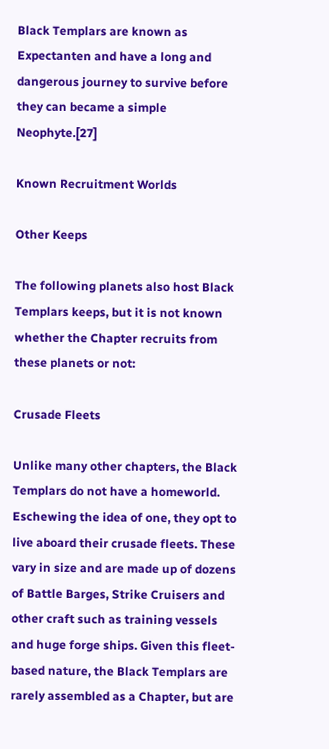Black Templars are known as Expectanten and have a long and dangerous journey to survive before they can became a simple Neophyte.[27]

Known Recruitment Worlds

Other Keeps

The following planets also host Black Templars keeps, but it is not known whether the Chapter recruits from these planets or not:

Crusade Fleets

Unlike many other chapters, the Black Templars do not have a homeworld. Eschewing the idea of one, they opt to live aboard their crusade fleets. These vary in size and are made up of dozens of Battle Barges, Strike Cruisers and other craft such as training vessels and huge forge ships. Given this fleet-based nature, the Black Templars are rarely assembled as a Chapter, but are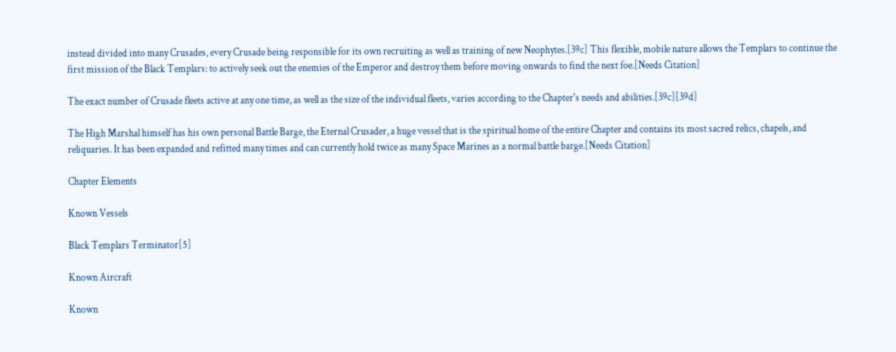instead divided into many Crusades, every Crusade being responsible for its own recruiting as well as training of new Neophytes.[39c] This flexible, mobile nature allows the Templars to continue the first mission of the Black Templars: to actively seek out the enemies of the Emperor and destroy them before moving onwards to find the next foe.[Needs Citation]

The exact number of Crusade fleets active at any one time, as well as the size of the individual fleets, varies according to the Chapter's needs and abilities.[39c][39d]

The High Marshal himself has his own personal Battle Barge, the Eternal Crusader, a huge vessel that is the spiritual home of the entire Chapter and contains its most sacred relics, chapels, and reliquaries. It has been expanded and refitted many times and can currently hold twice as many Space Marines as a normal battle barge.[Needs Citation]

Chapter Elements

Known Vessels

Black Templars Terminator[5]

Known Aircraft

Known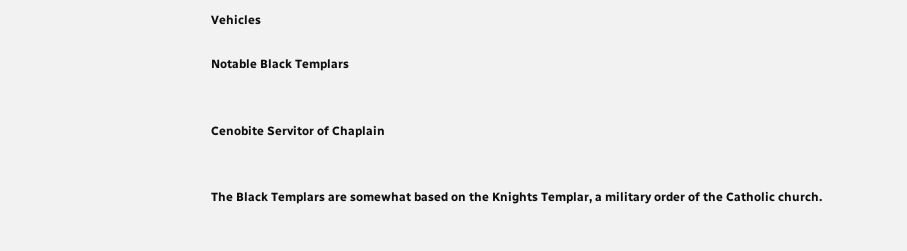Vehicles

Notable Black Templars


Cenobite Servitor of Chaplain


The Black Templars are somewhat based on the Knights Templar, a military order of the Catholic church.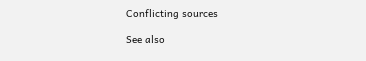Conflicting sources

See also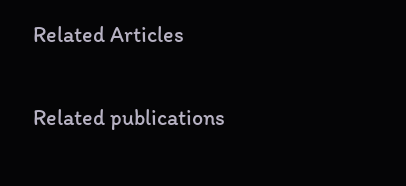Related Articles

Related publications